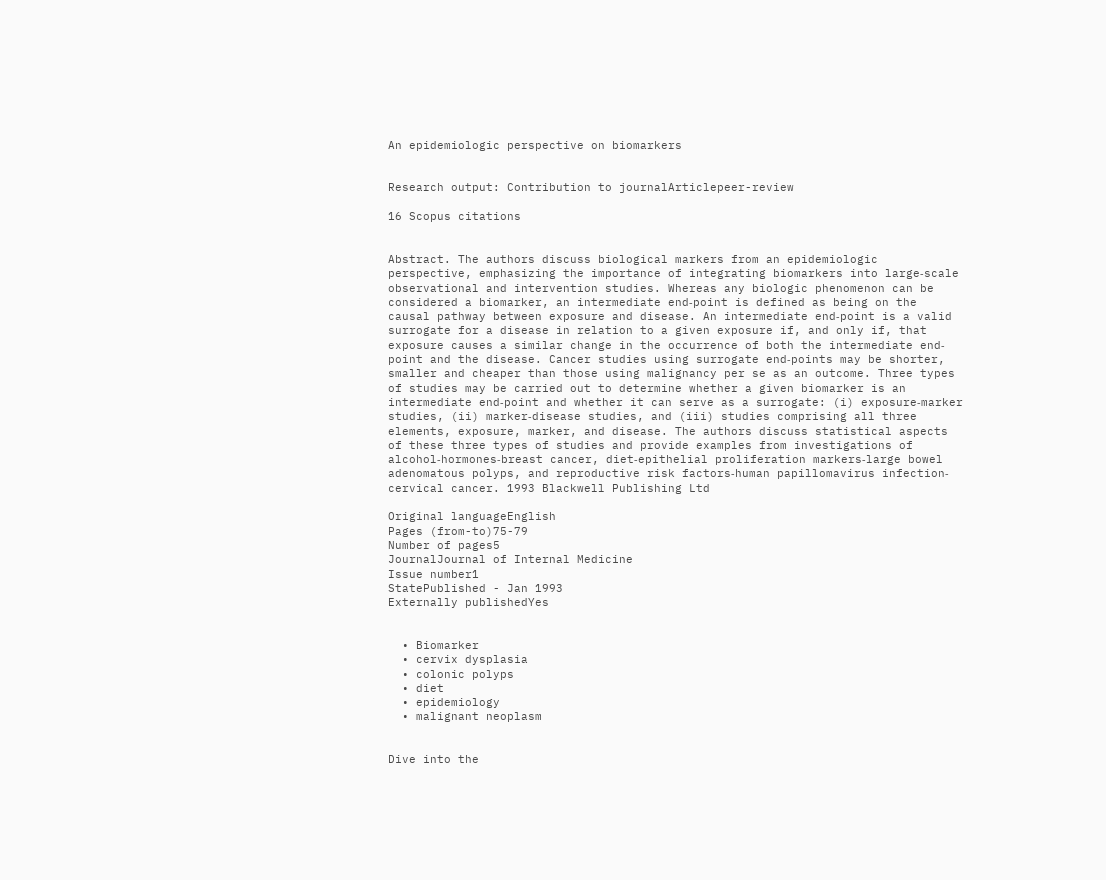An epidemiologic perspective on biomarkers


Research output: Contribution to journalArticlepeer-review

16 Scopus citations


Abstract. The authors discuss biological markers from an epidemiologic perspective, emphasizing the importance of integrating biomarkers into large‐scale observational and intervention studies. Whereas any biologic phenomenon can be considered a biomarker, an intermediate end‐point is defined as being on the causal pathway between exposure and disease. An intermediate end‐point is a valid surrogate for a disease in relation to a given exposure if, and only if, that exposure causes a similar change in the occurrence of both the intermediate end‐point and the disease. Cancer studies using surrogate end‐points may be shorter, smaller and cheaper than those using malignancy per se as an outcome. Three types of studies may be carried out to determine whether a given biomarker is an intermediate end‐point and whether it can serve as a surrogate: (i) exposure‐marker studies, (ii) marker‐disease studies, and (iii) studies comprising all three elements, exposure, marker, and disease. The authors discuss statistical aspects of these three types of studies and provide examples from investigations of alcohol‐hormones‐breast cancer, diet‐epithelial proliferation markers‐large bowel adenomatous polyps, and reproductive risk factors‐human papillomavirus infection‐cervical cancer. 1993 Blackwell Publishing Ltd

Original languageEnglish
Pages (from-to)75-79
Number of pages5
JournalJournal of Internal Medicine
Issue number1
StatePublished - Jan 1993
Externally publishedYes


  • Biomarker
  • cervix dysplasia
  • colonic polyps
  • diet
  • epidemiology
  • malignant neoplasm


Dive into the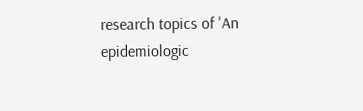research topics of 'An epidemiologic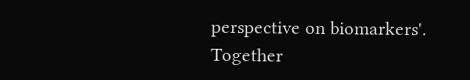perspective on biomarkers'. Together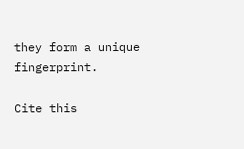they form a unique fingerprint.

Cite this